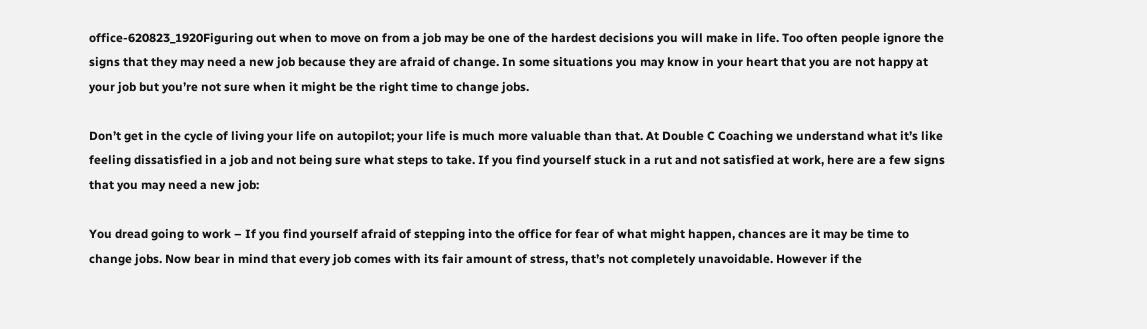office-620823_1920Figuring out when to move on from a job may be one of the hardest decisions you will make in life. Too often people ignore the signs that they may need a new job because they are afraid of change. In some situations you may know in your heart that you are not happy at your job but you’re not sure when it might be the right time to change jobs.

Don’t get in the cycle of living your life on autopilot; your life is much more valuable than that. At Double C Coaching we understand what it’s like feeling dissatisfied in a job and not being sure what steps to take. If you find yourself stuck in a rut and not satisfied at work, here are a few signs that you may need a new job:

You dread going to work – If you find yourself afraid of stepping into the office for fear of what might happen, chances are it may be time to change jobs. Now bear in mind that every job comes with its fair amount of stress, that’s not completely unavoidable. However if the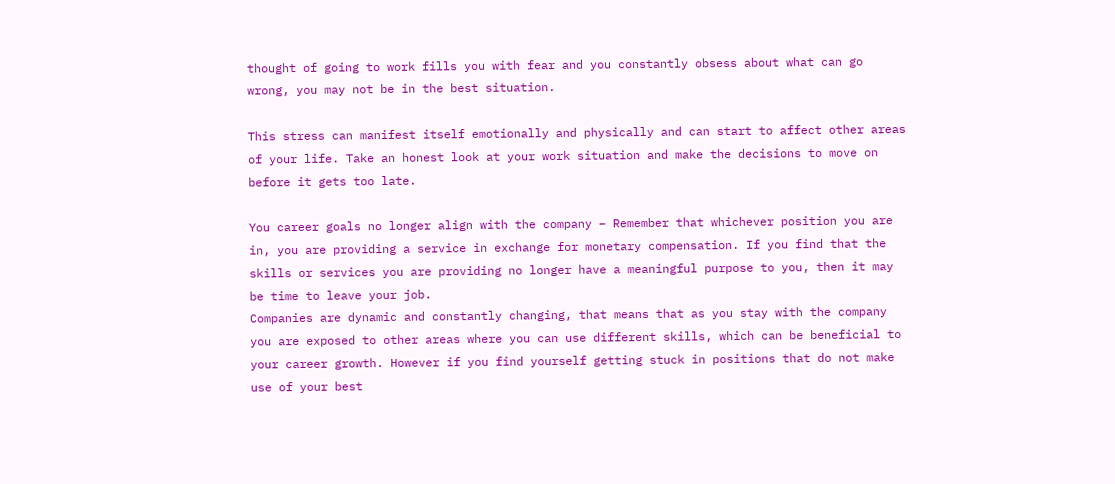thought of going to work fills you with fear and you constantly obsess about what can go wrong, you may not be in the best situation.

This stress can manifest itself emotionally and physically and can start to affect other areas of your life. Take an honest look at your work situation and make the decisions to move on before it gets too late.

You career goals no longer align with the company – Remember that whichever position you are in, you are providing a service in exchange for monetary compensation. If you find that the skills or services you are providing no longer have a meaningful purpose to you, then it may be time to leave your job.
Companies are dynamic and constantly changing, that means that as you stay with the company you are exposed to other areas where you can use different skills, which can be beneficial to your career growth. However if you find yourself getting stuck in positions that do not make use of your best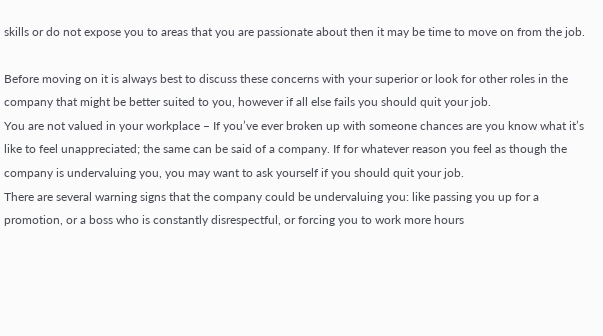skills or do not expose you to areas that you are passionate about then it may be time to move on from the job.

Before moving on it is always best to discuss these concerns with your superior or look for other roles in the company that might be better suited to you, however if all else fails you should quit your job.
You are not valued in your workplace – If you’ve ever broken up with someone chances are you know what it’s like to feel unappreciated; the same can be said of a company. If for whatever reason you feel as though the company is undervaluing you, you may want to ask yourself if you should quit your job.
There are several warning signs that the company could be undervaluing you: like passing you up for a promotion, or a boss who is constantly disrespectful, or forcing you to work more hours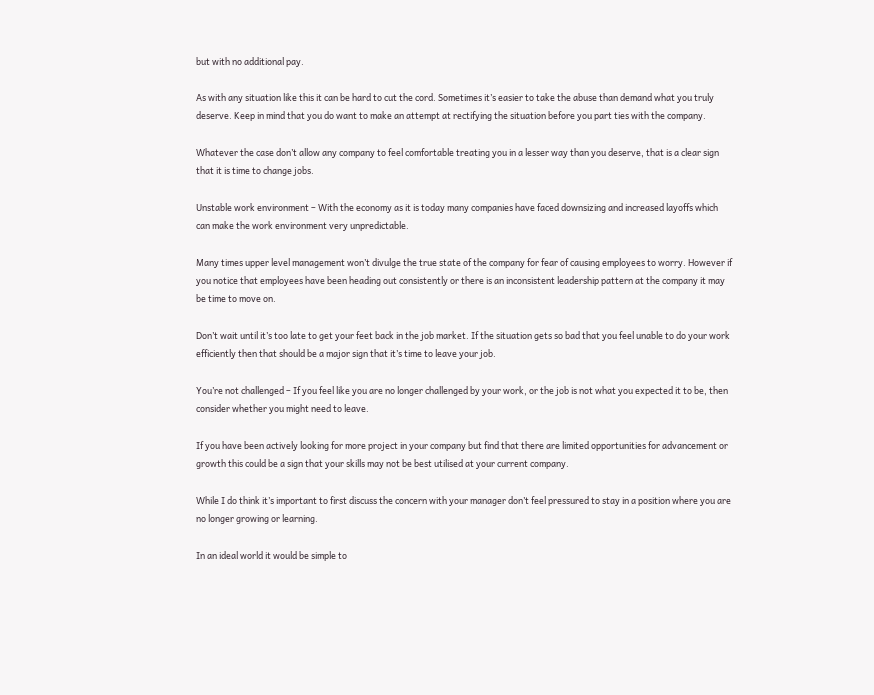but with no additional pay.

As with any situation like this it can be hard to cut the cord. Sometimes it’s easier to take the abuse than demand what you truly deserve. Keep in mind that you do want to make an attempt at rectifying the situation before you part ties with the company.

Whatever the case don’t allow any company to feel comfortable treating you in a lesser way than you deserve, that is a clear sign that it is time to change jobs.

Unstable work environment – With the economy as it is today many companies have faced downsizing and increased layoffs which can make the work environment very unpredictable.

Many times upper level management won’t divulge the true state of the company for fear of causing employees to worry. However if you notice that employees have been heading out consistently or there is an inconsistent leadership pattern at the company it may be time to move on.

Don’t wait until it’s too late to get your feet back in the job market. If the situation gets so bad that you feel unable to do your work efficiently then that should be a major sign that it’s time to leave your job.

You’re not challenged – If you feel like you are no longer challenged by your work, or the job is not what you expected it to be, then consider whether you might need to leave.

If you have been actively looking for more project in your company but find that there are limited opportunities for advancement or growth this could be a sign that your skills may not be best utilised at your current company.

While I do think it’s important to first discuss the concern with your manager don’t feel pressured to stay in a position where you are no longer growing or learning.

In an ideal world it would be simple to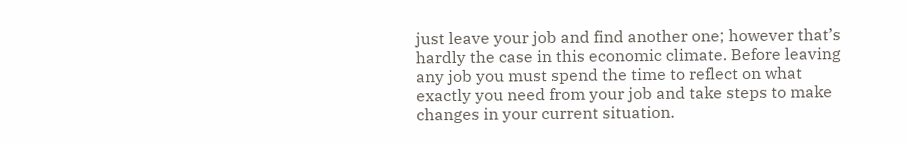just leave your job and find another one; however that’s hardly the case in this economic climate. Before leaving any job you must spend the time to reflect on what exactly you need from your job and take steps to make changes in your current situation.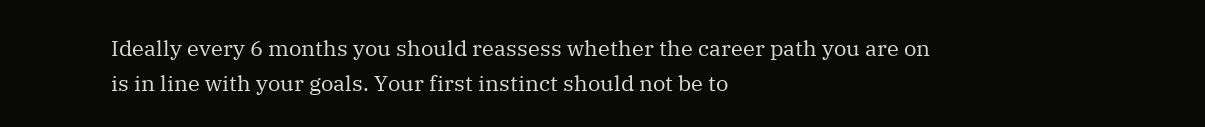Ideally every 6 months you should reassess whether the career path you are on is in line with your goals. Your first instinct should not be to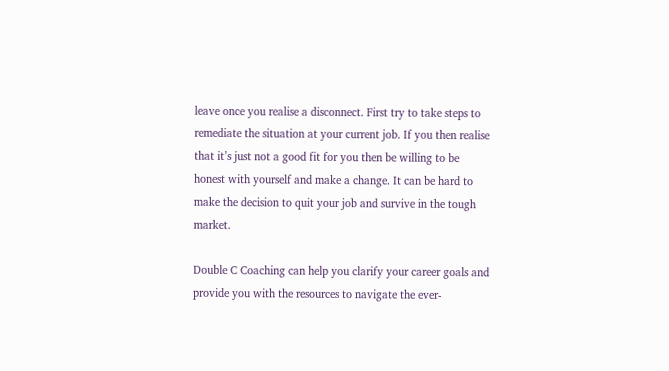leave once you realise a disconnect. First try to take steps to remediate the situation at your current job. If you then realise that it’s just not a good fit for you then be willing to be honest with yourself and make a change. It can be hard to make the decision to quit your job and survive in the tough market.

Double C Coaching can help you clarify your career goals and provide you with the resources to navigate the ever-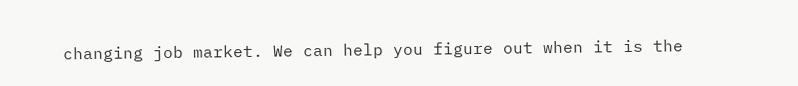changing job market. We can help you figure out when it is the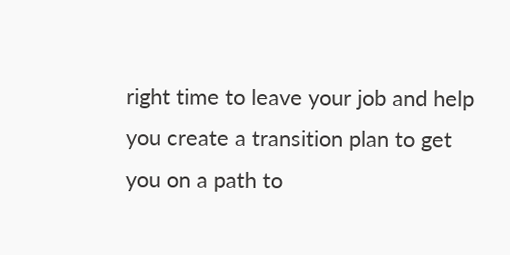right time to leave your job and help you create a transition plan to get you on a path to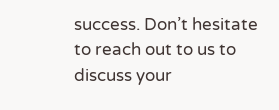success. Don’t hesitate to reach out to us to discuss your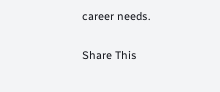career needs.

Share This